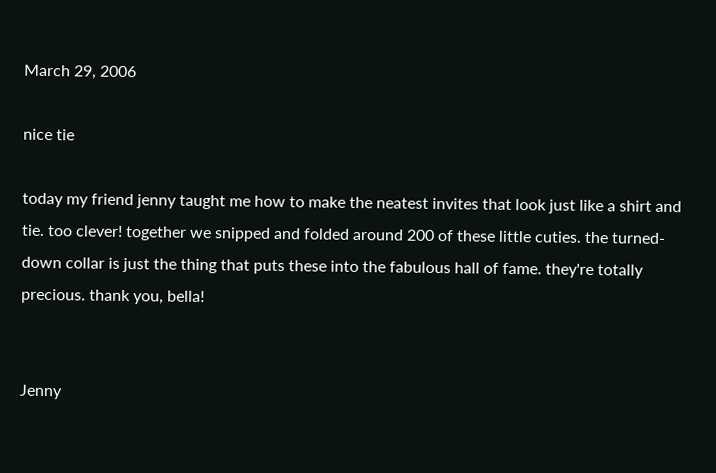March 29, 2006

nice tie

today my friend jenny taught me how to make the neatest invites that look just like a shirt and tie. too clever! together we snipped and folded around 200 of these little cuties. the turned-down collar is just the thing that puts these into the fabulous hall of fame. they're totally precious. thank you, bella!


Jenny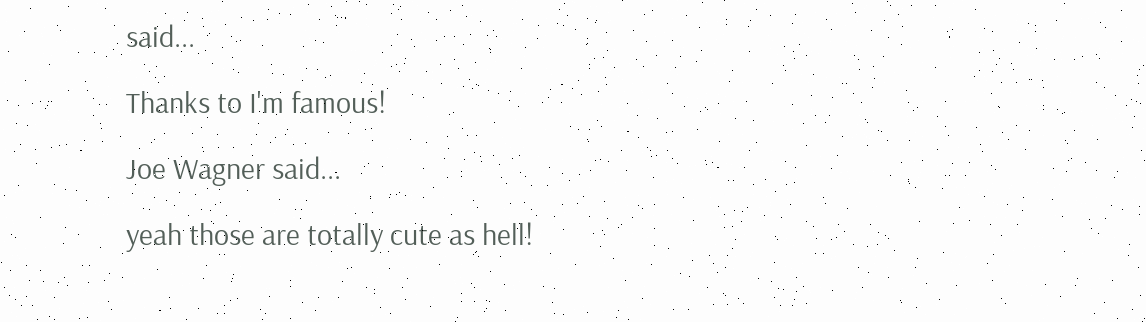said...

Thanks to I'm famous!

Joe Wagner said...

yeah those are totally cute as hell!